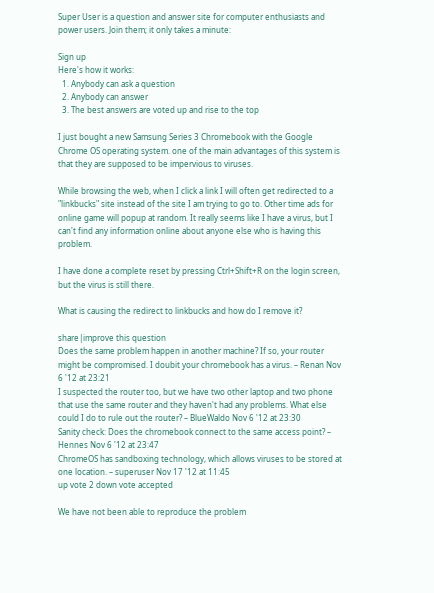Super User is a question and answer site for computer enthusiasts and power users. Join them; it only takes a minute:

Sign up
Here's how it works:
  1. Anybody can ask a question
  2. Anybody can answer
  3. The best answers are voted up and rise to the top

I just bought a new Samsung Series 3 Chromebook with the Google Chrome OS operating system. one of the main advantages of this system is that they are supposed to be impervious to viruses.

While browsing the web, when I click a link I will often get redirected to a "linkbucks" site instead of the site I am trying to go to. Other time ads for online game will popup at random. It really seems like I have a virus, but I can't find any information online about anyone else who is having this problem.

I have done a complete reset by pressing Ctrl+Shift+R on the login screen, but the virus is still there.

What is causing the redirect to linkbucks and how do I remove it?

share|improve this question
Does the same problem happen in another machine? If so, your router might be compromised. I doubit your chromebook has a virus. – Renan Nov 6 '12 at 23:21
I suspected the router too, but we have two other laptop and two phone that use the same router and they haven't had any problems. What else could I do to rule out the router? – BlueWaldo Nov 6 '12 at 23:30
Sanity check: Does the chromebook connect to the same access point? – Hennes Nov 6 '12 at 23:47
ChromeOS has sandboxing technology, which allows viruses to be stored at one location. – superuser Nov 17 '12 at 11:45
up vote 2 down vote accepted

We have not been able to reproduce the problem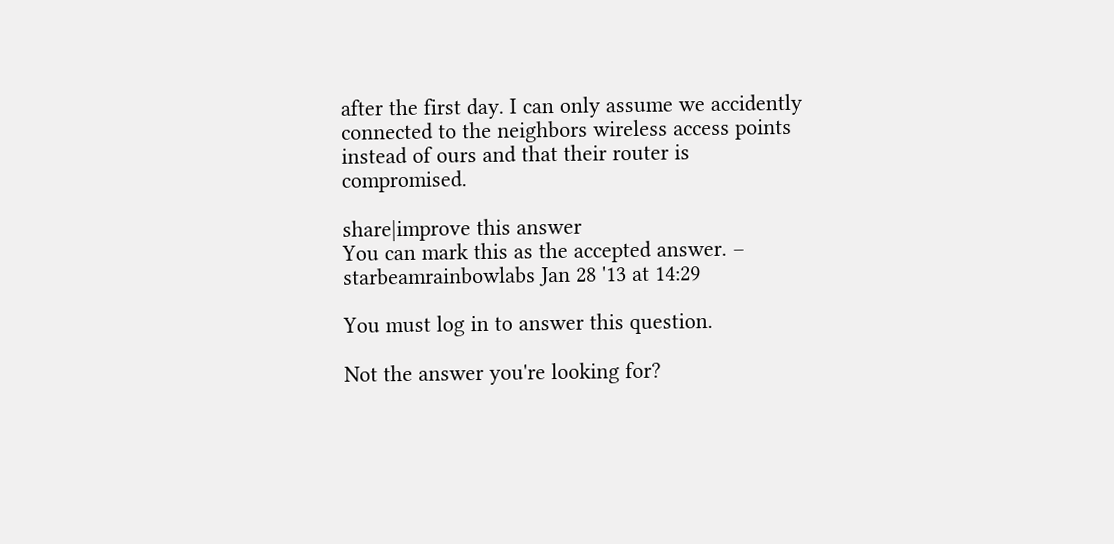after the first day. I can only assume we accidently connected to the neighbors wireless access points instead of ours and that their router is compromised.

share|improve this answer
You can mark this as the accepted answer. – starbeamrainbowlabs Jan 28 '13 at 14:29

You must log in to answer this question.

Not the answer you're looking for?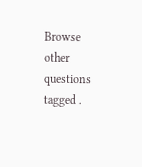Browse other questions tagged .